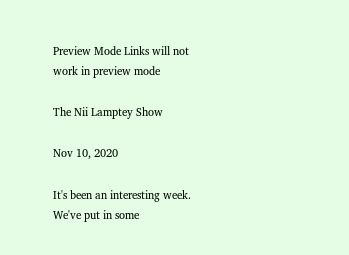Preview Mode Links will not work in preview mode

The Nii Lamptey Show

Nov 10, 2020

It's been an interesting week. We've put in some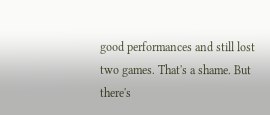good performances and still lost two games. That's a shame. But there's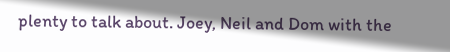plenty to talk about. Joey, Neil and Dom with the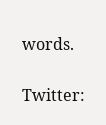words.

Twitter: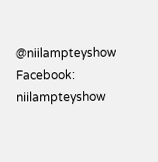@niilampteyshow
Facebook: niilampteyshow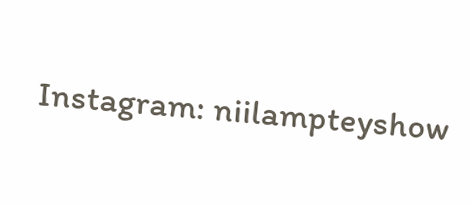Instagram: niilampteyshow